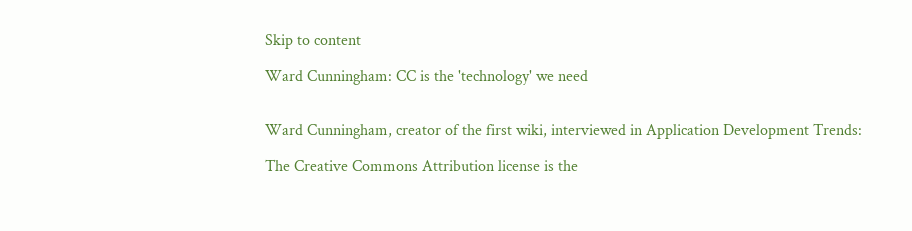Skip to content

Ward Cunningham: CC is the 'technology' we need


Ward Cunningham, creator of the first wiki, interviewed in Application Development Trends:

The Creative Commons Attribution license is the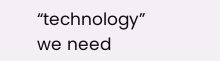“technology” we need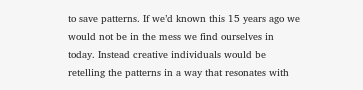to save patterns. If we’d known this 15 years ago we would not be in the mess we find ourselves in today. Instead creative individuals would be retelling the patterns in a way that resonates with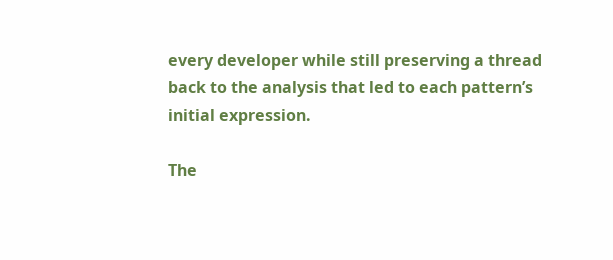every developer while still preserving a thread back to the analysis that led to each pattern’s initial expression.

The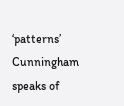‘patterns’ Cunningham speaks of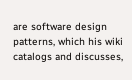are software design patterns, which his wiki catalogs and discusses,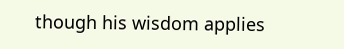though his wisdom applies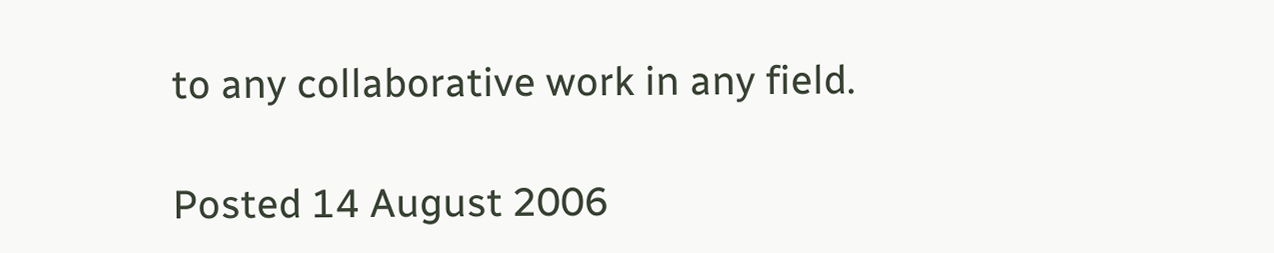to any collaborative work in any field.

Posted 14 August 2006